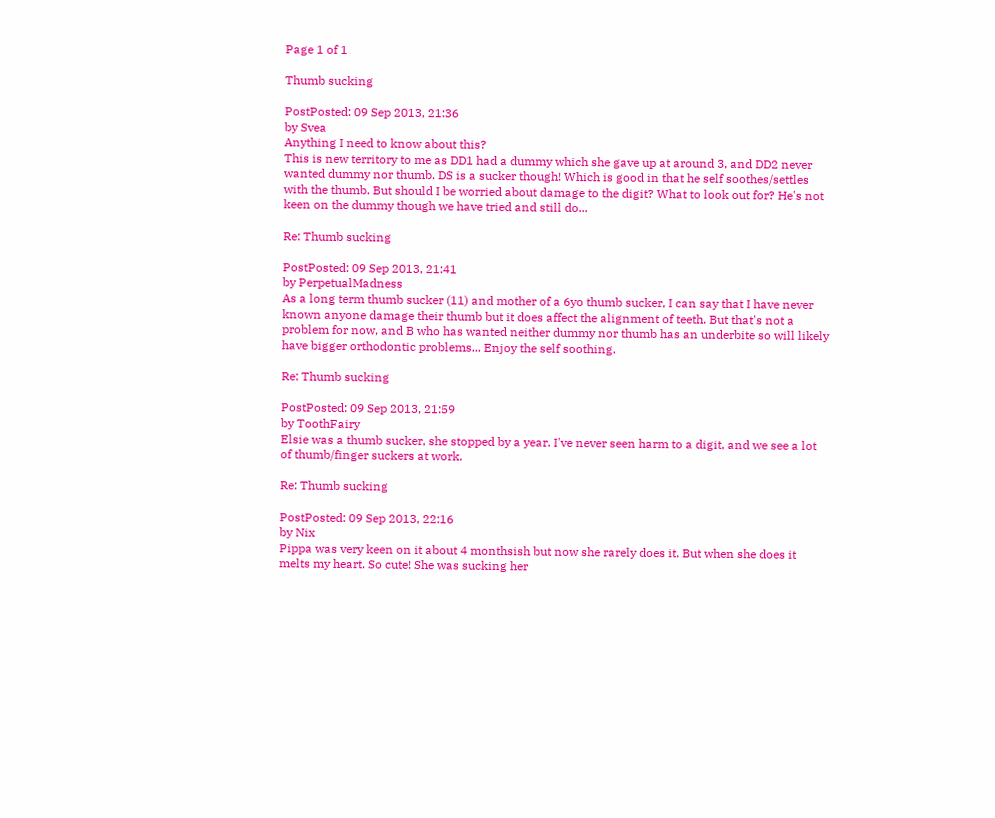Page 1 of 1

Thumb sucking

PostPosted: 09 Sep 2013, 21:36
by Svea
Anything I need to know about this?
This is new territory to me as DD1 had a dummy which she gave up at around 3, and DD2 never wanted dummy nor thumb. DS is a sucker though! Which is good in that he self soothes/settles with the thumb. But should I be worried about damage to the digit? What to look out for? He's not keen on the dummy though we have tried and still do...

Re: Thumb sucking

PostPosted: 09 Sep 2013, 21:41
by PerpetualMadness
As a long term thumb sucker (11) and mother of a 6yo thumb sucker, I can say that I have never known anyone damage their thumb but it does affect the alignment of teeth. But that's not a problem for now, and B who has wanted neither dummy nor thumb has an underbite so will likely have bigger orthodontic problems... Enjoy the self soothing.

Re: Thumb sucking

PostPosted: 09 Sep 2013, 21:59
by ToothFairy
Elsie was a thumb sucker, she stopped by a year. I've never seen harm to a digit, and we see a lot of thumb/finger suckers at work.

Re: Thumb sucking

PostPosted: 09 Sep 2013, 22:16
by Nix
Pippa was very keen on it about 4 monthsish but now she rarely does it. But when she does it melts my heart. So cute! She was sucking her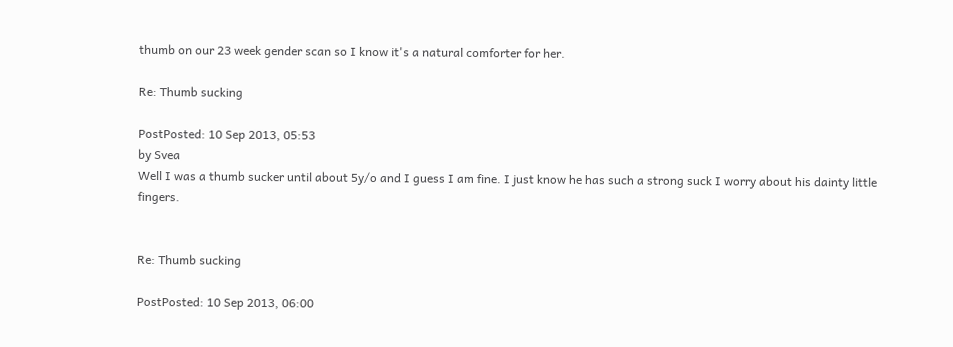thumb on our 23 week gender scan so I know it's a natural comforter for her.

Re: Thumb sucking

PostPosted: 10 Sep 2013, 05:53
by Svea
Well I was a thumb sucker until about 5y/o and I guess I am fine. I just know he has such a strong suck I worry about his dainty little fingers.


Re: Thumb sucking

PostPosted: 10 Sep 2013, 06:00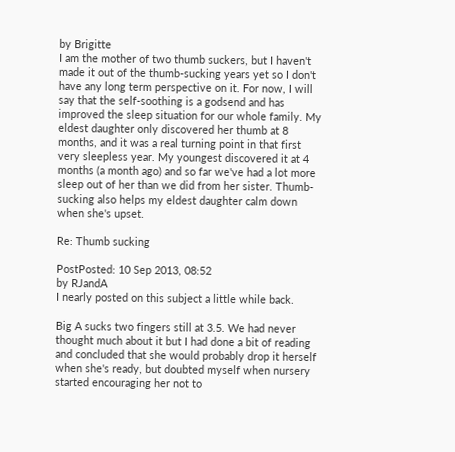by Brigitte
I am the mother of two thumb suckers, but I haven't made it out of the thumb-sucking years yet so I don't have any long term perspective on it. For now, I will say that the self-soothing is a godsend and has improved the sleep situation for our whole family. My eldest daughter only discovered her thumb at 8 months, and it was a real turning point in that first very sleepless year. My youngest discovered it at 4 months (a month ago) and so far we've had a lot more sleep out of her than we did from her sister. Thumb-sucking also helps my eldest daughter calm down when she's upset.

Re: Thumb sucking

PostPosted: 10 Sep 2013, 08:52
by RJandA
I nearly posted on this subject a little while back.

Big A sucks two fingers still at 3.5. We had never thought much about it but I had done a bit of reading and concluded that she would probably drop it herself when she's ready, but doubted myself when nursery started encouraging her not to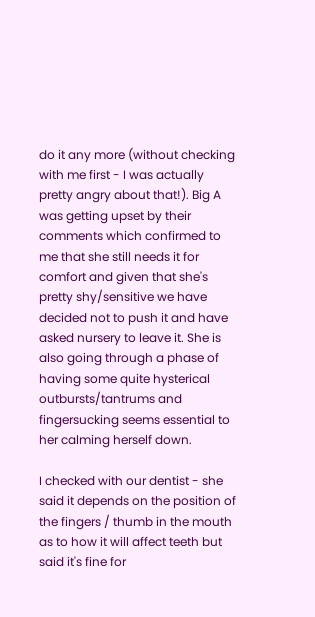do it any more (without checking with me first - I was actually pretty angry about that!). Big A was getting upset by their comments which confirmed to me that she still needs it for comfort and given that she's pretty shy/sensitive we have decided not to push it and have asked nursery to leave it. She is also going through a phase of having some quite hysterical outbursts/tantrums and fingersucking seems essential to her calming herself down.

I checked with our dentist - she said it depends on the position of the fingers / thumb in the mouth as to how it will affect teeth but said it's fine for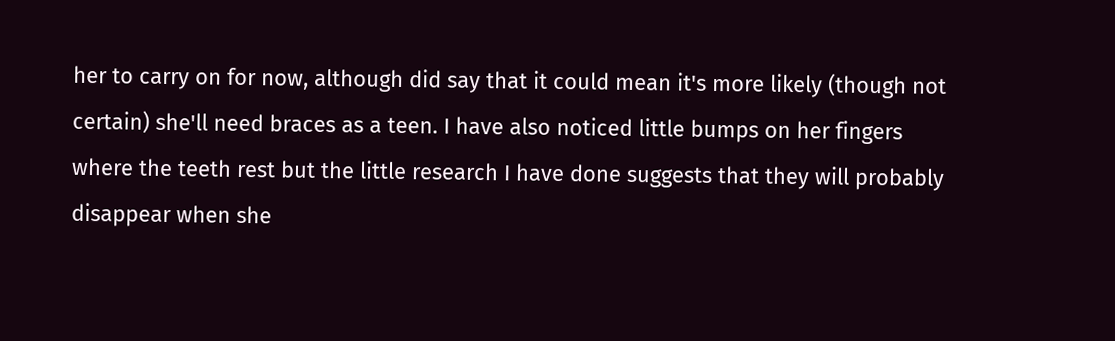her to carry on for now, although did say that it could mean it's more likely (though not certain) she'll need braces as a teen. I have also noticed little bumps on her fingers where the teeth rest but the little research I have done suggests that they will probably disappear when she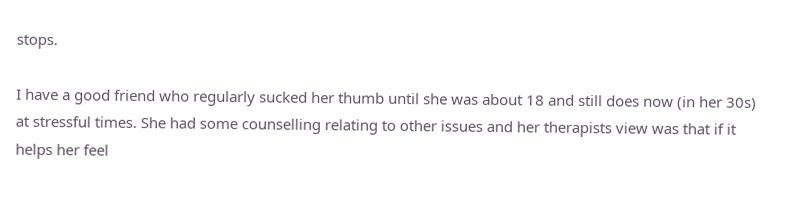stops.

I have a good friend who regularly sucked her thumb until she was about 18 and still does now (in her 30s) at stressful times. She had some counselling relating to other issues and her therapists view was that if it helps her feel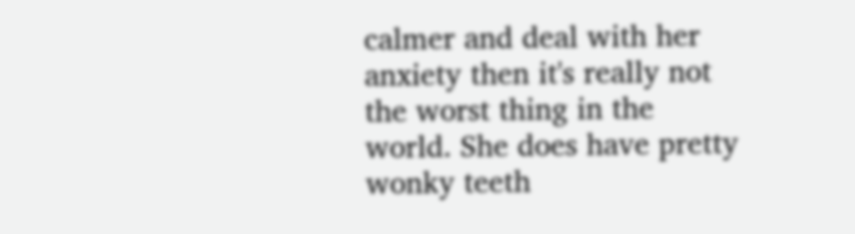calmer and deal with her anxiety then it's really not the worst thing in the world. She does have pretty wonky teeth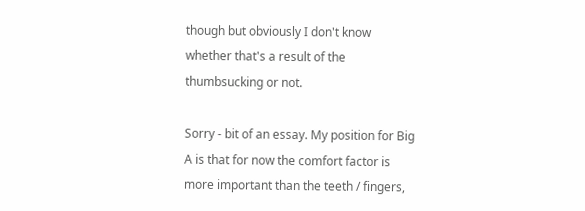though but obviously I don't know whether that's a result of the thumbsucking or not.

Sorry - bit of an essay. My position for Big A is that for now the comfort factor is more important than the teeth / fingers,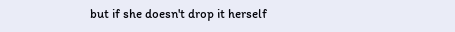but if she doesn't drop it herself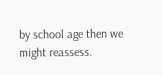by school age then we might reassess.